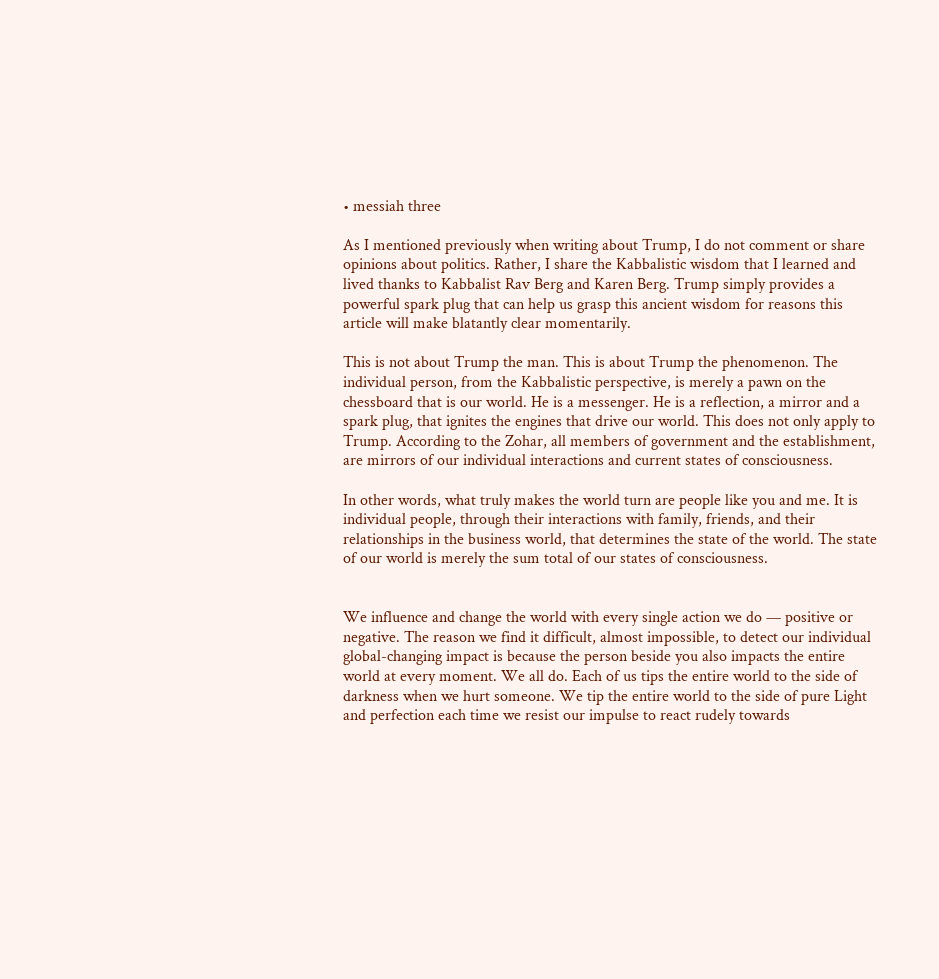• messiah three

As I mentioned previously when writing about Trump, I do not comment or share opinions about politics. Rather, I share the Kabbalistic wisdom that I learned and lived thanks to Kabbalist Rav Berg and Karen Berg. Trump simply provides a powerful spark plug that can help us grasp this ancient wisdom for reasons this article will make blatantly clear momentarily.

This is not about Trump the man. This is about Trump the phenomenon. The individual person, from the Kabbalistic perspective, is merely a pawn on the chessboard that is our world. He is a messenger. He is a reflection, a mirror and a spark plug, that ignites the engines that drive our world. This does not only apply to Trump. According to the Zohar, all members of government and the establishment, are mirrors of our individual interactions and current states of consciousness.

In other words, what truly makes the world turn are people like you and me. It is individual people, through their interactions with family, friends, and their relationships in the business world, that determines the state of the world. The state of our world is merely the sum total of our states of consciousness.


We influence and change the world with every single action we do — positive or negative. The reason we find it difficult, almost impossible, to detect our individual global-changing impact is because the person beside you also impacts the entire world at every moment. We all do. Each of us tips the entire world to the side of darkness when we hurt someone. We tip the entire world to the side of pure Light and perfection each time we resist our impulse to react rudely towards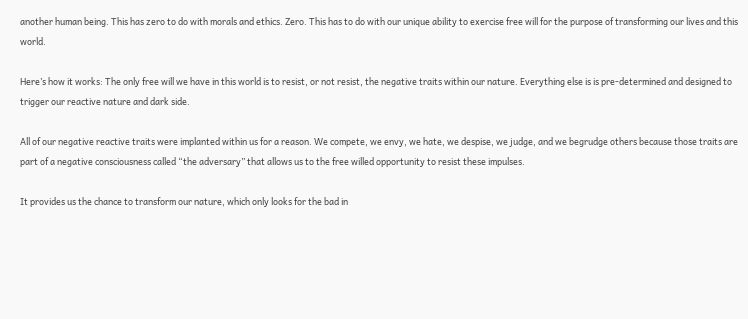another human being. This has zero to do with morals and ethics. Zero. This has to do with our unique ability to exercise free will for the purpose of transforming our lives and this world.

Here’s how it works: The only free will we have in this world is to resist, or not resist, the negative traits within our nature. Everything else is is pre-determined and designed to trigger our reactive nature and dark side.

All of our negative reactive traits were implanted within us for a reason. We compete, we envy, we hate, we despise, we judge, and we begrudge others because those traits are part of a negative consciousness called “the adversary” that allows us to the free willed opportunity to resist these impulses.

It provides us the chance to transform our nature, which only looks for the bad in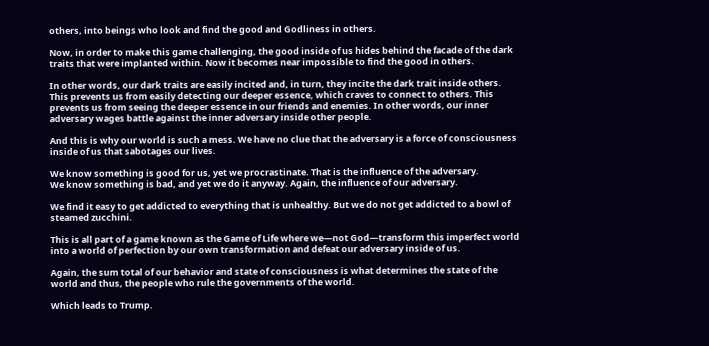others, into beings who look and find the good and Godliness in others.

Now, in order to make this game challenging, the good inside of us hides behind the facade of the dark traits that were implanted within. Now it becomes near impossible to find the good in others.

In other words, our dark traits are easily incited and, in turn, they incite the dark trait inside others. This prevents us from easily detecting our deeper essence, which craves to connect to others. This prevents us from seeing the deeper essence in our friends and enemies. In other words, our inner adversary wages battle against the inner adversary inside other people.

And this is why our world is such a mess. We have no clue that the adversary is a force of consciousness inside of us that sabotages our lives.

We know something is good for us, yet we procrastinate. That is the influence of the adversary.
We know something is bad, and yet we do it anyway. Again, the influence of our adversary.

We find it easy to get addicted to everything that is unhealthy. But we do not get addicted to a bowl of steamed zucchini.

This is all part of a game known as the Game of Life where we—not God—transform this imperfect world into a world of perfection by our own transformation and defeat our adversary inside of us.

Again, the sum total of our behavior and state of consciousness is what determines the state of the world and thus, the people who rule the governments of the world.

Which leads to Trump.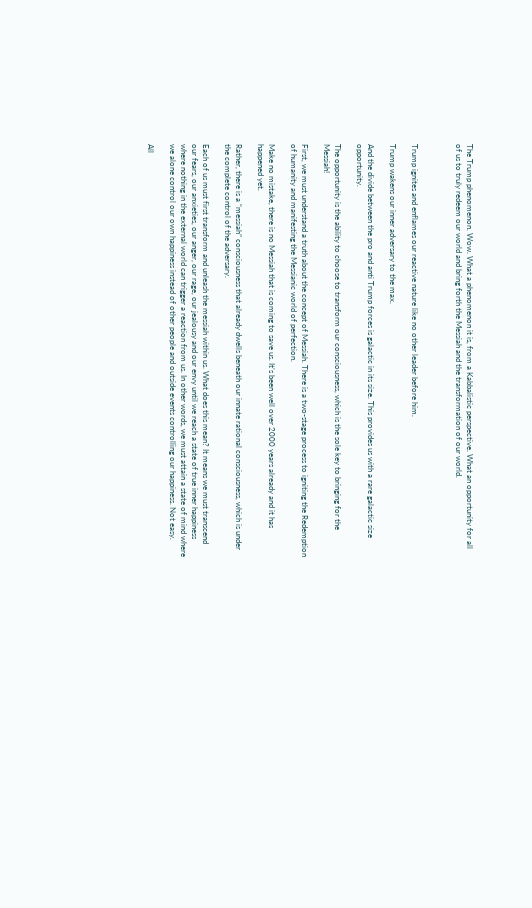The Trump phenomenon. Wow. What a phenomenon it is, from a Kabbalistic perspective. What an opportunity for all of us to truly redeem our world and bring forth the Messiah and the transformation of our world.



Trump ignites and enflames our reactive nature like no other leader before him.

Trump wakens our inner adversary to the max.

And the divide between the pro and anti Trump forces is galactic in its size. This provides us with a rare galactic size opportunity.

The opportunity is the ability to choose to transform our consciousness, which is the sole key to bringing for the Messiah!

First, we must understand a truth about the concept of Messiah. There is a two-stage process to igniting the Redemption of humanity and manifesting the Messianic world of perfection.

Make no mistake, there is no Messiah that is coming to save us. It’s been well over 2000 years already and it has happened yet.

Rather, there is a “messiah” consciousness that already dwells beneath our innate rational consciousness, which is under the complete control of the adversary.

Each of us must first transform and unleash the messiah within us. What does this mean? It means we must transcend our fears, our anxieties, our anger, our rage, our jealousy and our envy until we reach a state of true inner happiness where nothing in the external world can trigger a reaction from us. In other words, we must attain a state of mind where we alone control our own happiness instead of other people and outside events controlling our happiness. Not easy.

All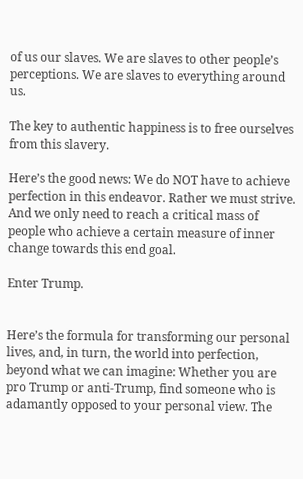of us our slaves. We are slaves to other people’s perceptions. We are slaves to everything around us.

The key to authentic happiness is to free ourselves from this slavery.

Here’s the good news: We do NOT have to achieve perfection in this endeavor. Rather we must strive. And we only need to reach a critical mass of people who achieve a certain measure of inner change towards this end goal.

Enter Trump.


Here’s the formula for transforming our personal lives, and, in turn, the world into perfection, beyond what we can imagine: Whether you are pro Trump or anti-Trump, find someone who is adamantly opposed to your personal view. The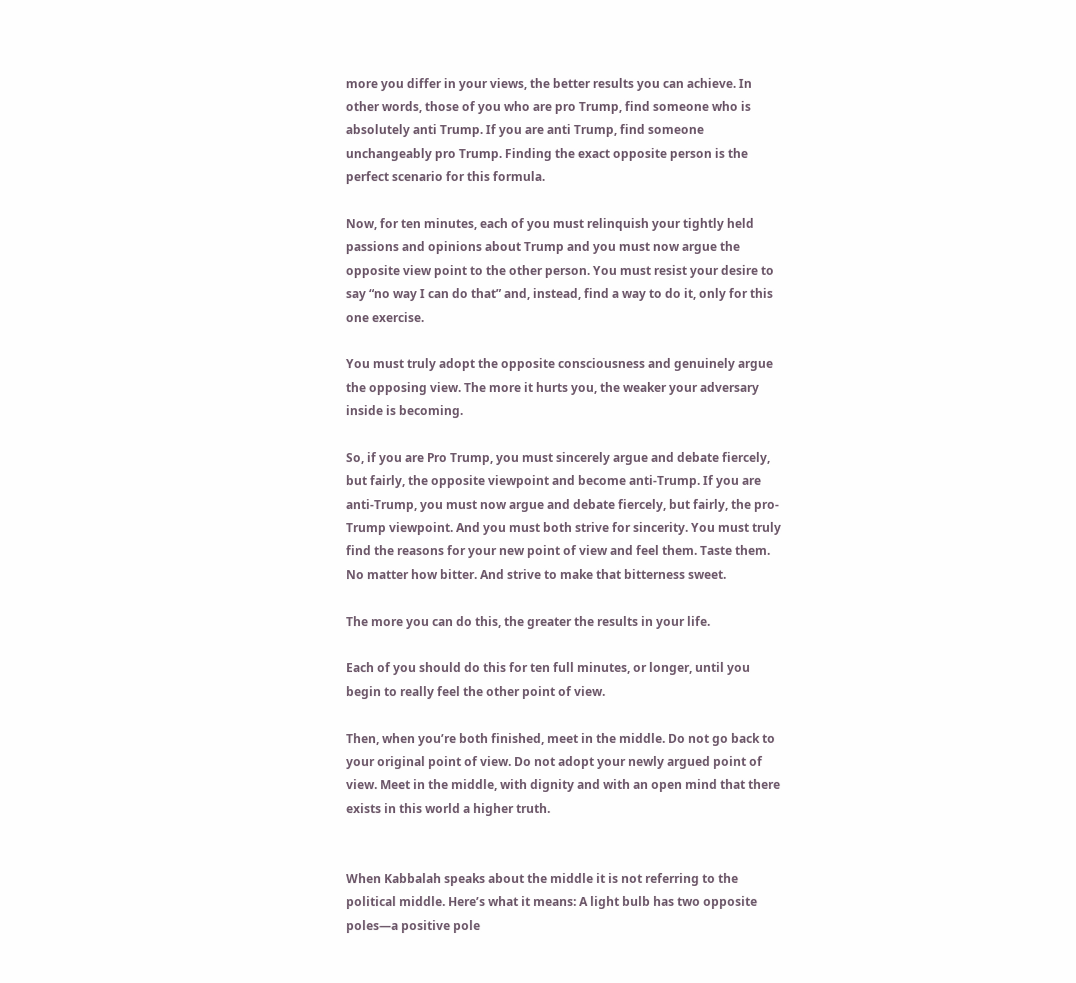more you differ in your views, the better results you can achieve. In other words, those of you who are pro Trump, find someone who is absolutely anti Trump. If you are anti Trump, find someone unchangeably pro Trump. Finding the exact opposite person is the perfect scenario for this formula.

Now, for ten minutes, each of you must relinquish your tightly held passions and opinions about Trump and you must now argue the opposite view point to the other person. You must resist your desire to say “no way I can do that” and, instead, find a way to do it, only for this one exercise.

You must truly adopt the opposite consciousness and genuinely argue the opposing view. The more it hurts you, the weaker your adversary inside is becoming.

So, if you are Pro Trump, you must sincerely argue and debate fiercely, but fairly, the opposite viewpoint and become anti-Trump. If you are anti-Trump, you must now argue and debate fiercely, but fairly, the pro-Trump viewpoint. And you must both strive for sincerity. You must truly find the reasons for your new point of view and feel them. Taste them. No matter how bitter. And strive to make that bitterness sweet.

The more you can do this, the greater the results in your life.

Each of you should do this for ten full minutes, or longer, until you begin to really feel the other point of view.

Then, when you’re both finished, meet in the middle. Do not go back to your original point of view. Do not adopt your newly argued point of view. Meet in the middle, with dignity and with an open mind that there exists in this world a higher truth.


When Kabbalah speaks about the middle it is not referring to the political middle. Here’s what it means: A light bulb has two opposite poles—a positive pole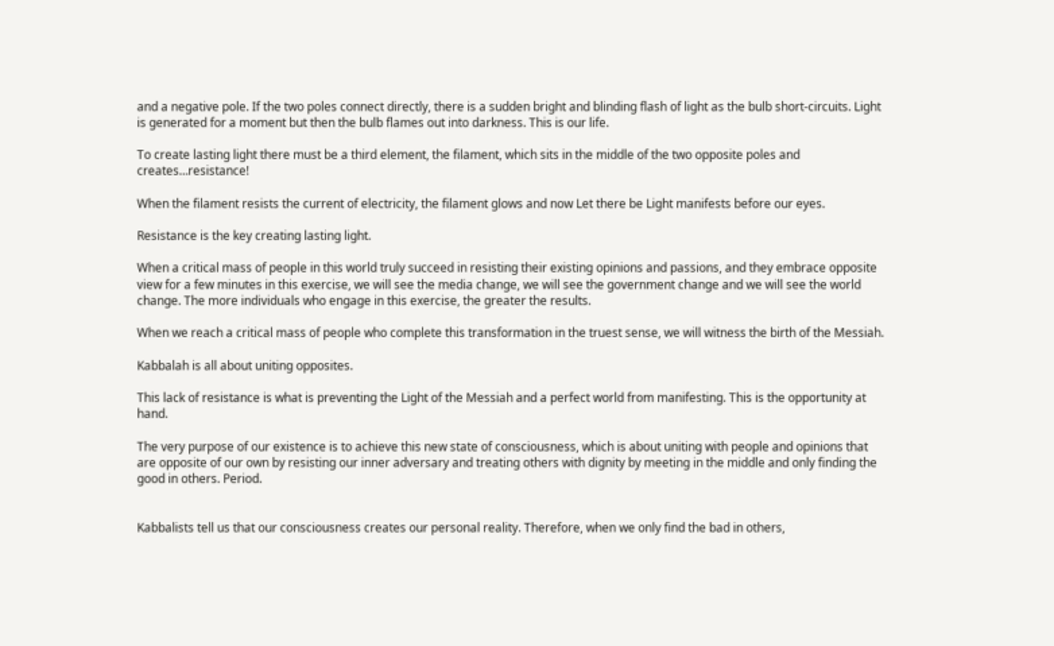and a negative pole. If the two poles connect directly, there is a sudden bright and blinding flash of light as the bulb short-circuits. Light is generated for a moment but then the bulb flames out into darkness. This is our life.

To create lasting light there must be a third element, the filament, which sits in the middle of the two opposite poles and creates…resistance!

When the filament resists the current of electricity, the filament glows and now Let there be Light manifests before our eyes.

Resistance is the key creating lasting light.

When a critical mass of people in this world truly succeed in resisting their existing opinions and passions, and they embrace opposite view for a few minutes in this exercise, we will see the media change, we will see the government change and we will see the world change. The more individuals who engage in this exercise, the greater the results.

When we reach a critical mass of people who complete this transformation in the truest sense, we will witness the birth of the Messiah.

Kabbalah is all about uniting opposites.

This lack of resistance is what is preventing the Light of the Messiah and a perfect world from manifesting. This is the opportunity at hand.

The very purpose of our existence is to achieve this new state of consciousness, which is about uniting with people and opinions that are opposite of our own by resisting our inner adversary and treating others with dignity by meeting in the middle and only finding the good in others. Period.


Kabbalists tell us that our consciousness creates our personal reality. Therefore, when we only find the bad in others,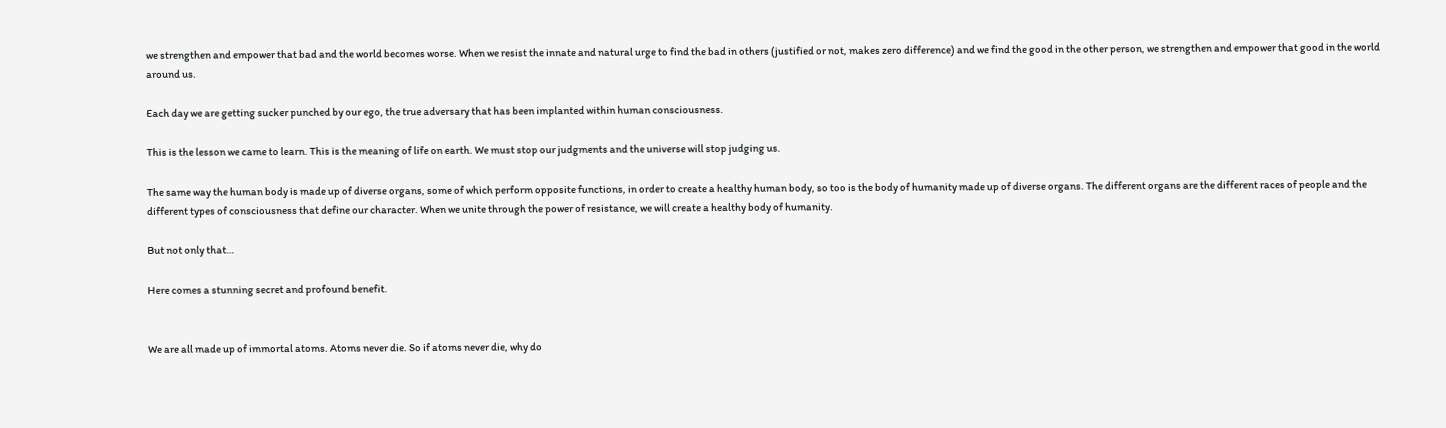we strengthen and empower that bad and the world becomes worse. When we resist the innate and natural urge to find the bad in others (justified or not, makes zero difference) and we find the good in the other person, we strengthen and empower that good in the world around us.

Each day we are getting sucker punched by our ego, the true adversary that has been implanted within human consciousness.

This is the lesson we came to learn. This is the meaning of life on earth. We must stop our judgments and the universe will stop judging us.

The same way the human body is made up of diverse organs, some of which perform opposite functions, in order to create a healthy human body, so too is the body of humanity made up of diverse organs. The different organs are the different races of people and the different types of consciousness that define our character. When we unite through the power of resistance, we will create a healthy body of humanity.

But not only that…

Here comes a stunning secret and profound benefit.


We are all made up of immortal atoms. Atoms never die. So if atoms never die, why do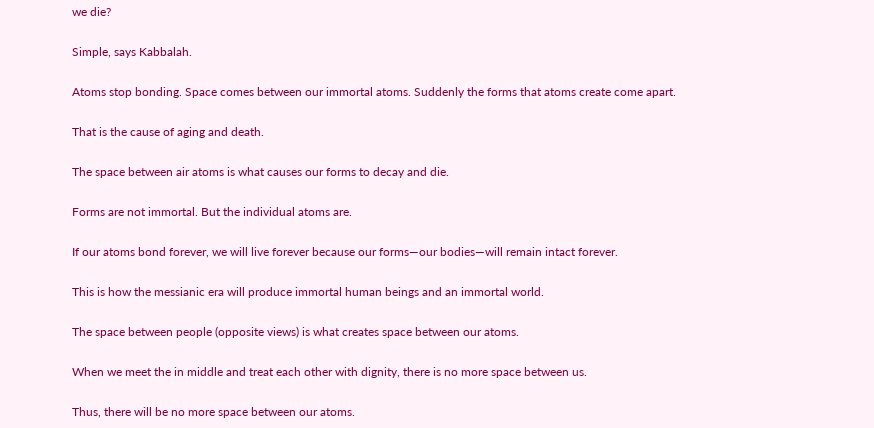we die?

Simple, says Kabbalah.

Atoms stop bonding. Space comes between our immortal atoms. Suddenly the forms that atoms create come apart.

That is the cause of aging and death.

The space between air atoms is what causes our forms to decay and die.

Forms are not immortal. But the individual atoms are.

If our atoms bond forever, we will live forever because our forms—our bodies—will remain intact forever.

This is how the messianic era will produce immortal human beings and an immortal world.

The space between people (opposite views) is what creates space between our atoms.

When we meet the in middle and treat each other with dignity, there is no more space between us.

Thus, there will be no more space between our atoms.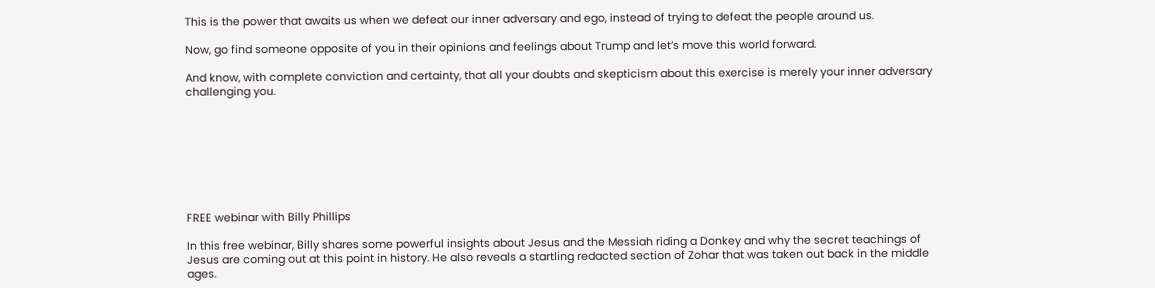This is the power that awaits us when we defeat our inner adversary and ego, instead of trying to defeat the people around us.

Now, go find someone opposite of you in their opinions and feelings about Trump and let’s move this world forward.

And know, with complete conviction and certainty, that all your doubts and skepticism about this exercise is merely your inner adversary challenging you.








FREE webinar with Billy Phillips

In this free webinar, Billy shares some powerful insights about Jesus and the Messiah riding a Donkey and why the secret teachings of Jesus are coming out at this point in history. He also reveals a startling redacted section of Zohar that was taken out back in the middle ages.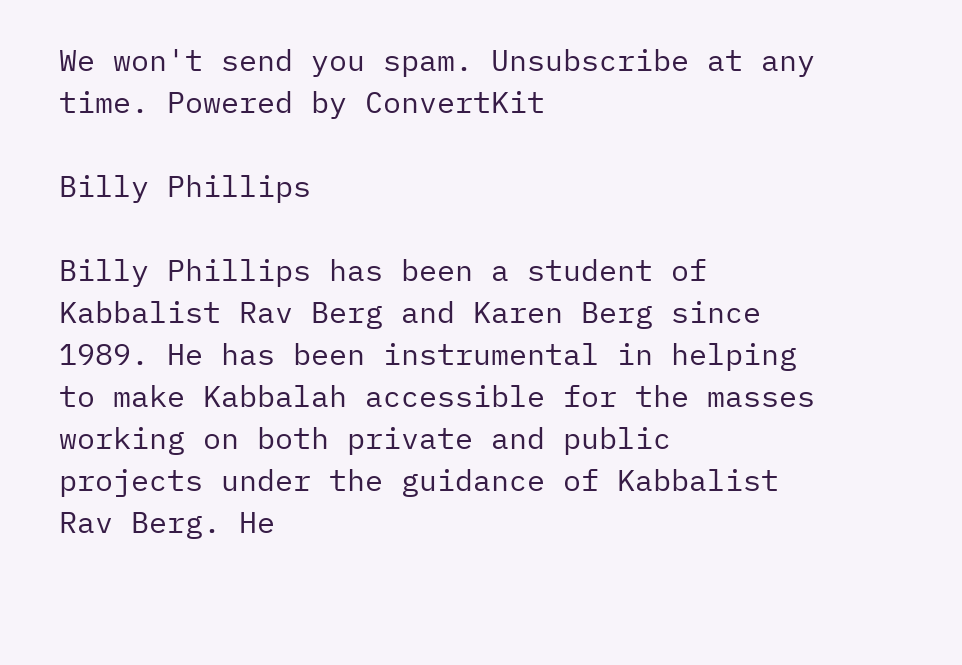We won't send you spam. Unsubscribe at any time. Powered by ConvertKit

Billy Phillips

Billy Phillips has been a student of Kabbalist Rav Berg and Karen Berg since 1989. He has been instrumental in helping to make Kabbalah accessible for the masses working on both private and public projects under the guidance of Kabbalist Rav Berg. He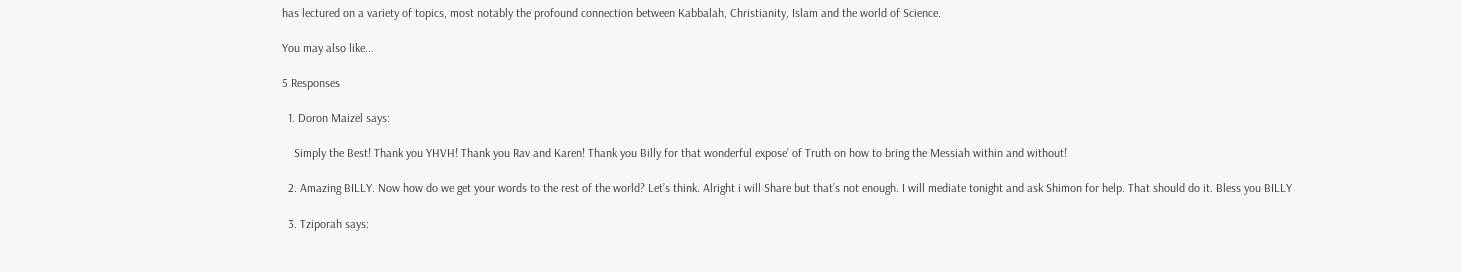has lectured on a variety of topics, most notably the profound connection between Kabbalah, Christianity, Islam and the world of Science.

You may also like...

5 Responses

  1. Doron Maizel says:

    Simply the Best! Thank you YHVH! Thank you Rav and Karen! Thank you Billy for that wonderful expose’ of Truth on how to bring the Messiah within and without!

  2. Amazing BILLY. Now how do we get your words to the rest of the world? Let’s think. Alright i will Share but that’s not enough. I will mediate tonight and ask Shimon for help. That should do it. Bless you BILLY

  3. Tziporah says: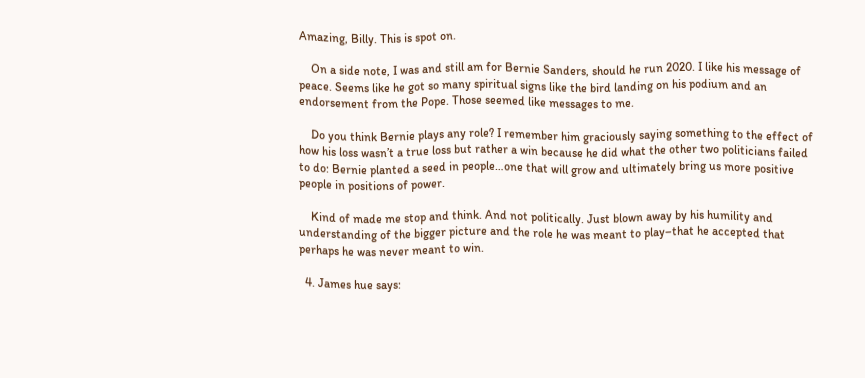Amazing, Billy. This is spot on.

    On a side note, I was and still am for Bernie Sanders, should he run 2020. I like his message of peace. Seems like he got so many spiritual signs like the bird landing on his podium and an endorsement from the Pope. Those seemed like messages to me.

    Do you think Bernie plays any role? I remember him graciously saying something to the effect of how his loss wasn’t a true loss but rather a win because he did what the other two politicians failed to do: Bernie planted a seed in people…one that will grow and ultimately bring us more positive people in positions of power.

    Kind of made me stop and think. And not politically. Just blown away by his humility and understanding of the bigger picture and the role he was meant to play–that he accepted that perhaps he was never meant to win.

  4. James hue says: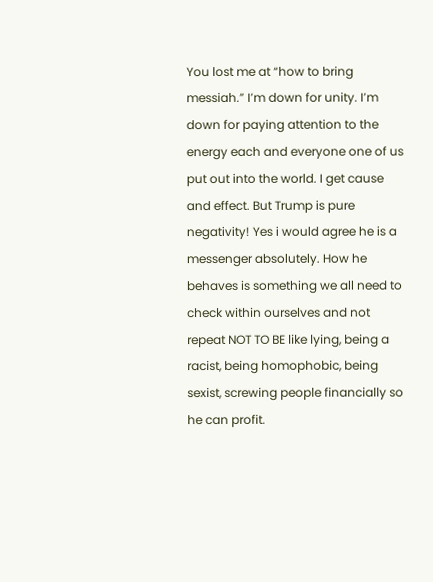You lost me at “how to bring messiah.” I’m down for unity. I’m down for paying attention to the energy each and everyone one of us put out into the world. I get cause and effect. But Trump is pure negativity! Yes i would agree he is a messenger absolutely. How he behaves is something we all need to check within ourselves and not repeat NOT TO BE like lying, being a racist, being homophobic, being sexist, screwing people financially so he can profit.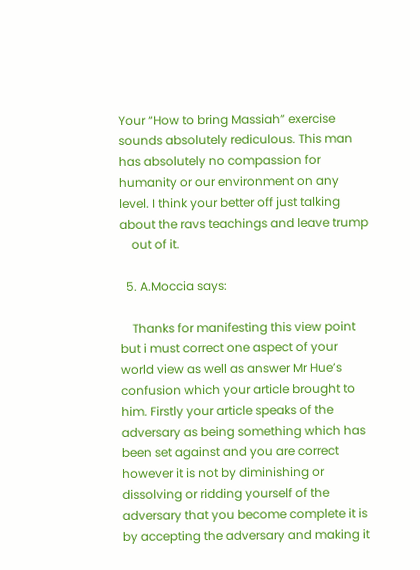Your “How to bring Massiah” exercise sounds absolutely rediculous. This man has absolutely no compassion for humanity or our environment on any level. I think your better off just talking about the ravs teachings and leave trump
    out of it.

  5. A.Moccia says:

    Thanks for manifesting this view point but i must correct one aspect of your world view as well as answer Mr Hue’s confusion which your article brought to him. Firstly your article speaks of the adversary as being something which has been set against and you are correct however it is not by diminishing or dissolving or ridding yourself of the adversary that you become complete it is by accepting the adversary and making it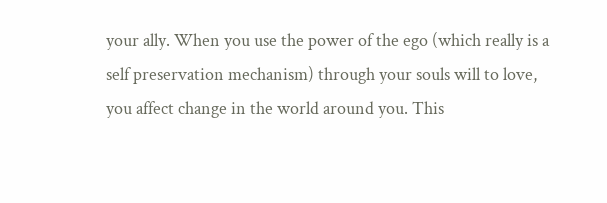your ally. When you use the power of the ego (which really is a self preservation mechanism) through your souls will to love, you affect change in the world around you. This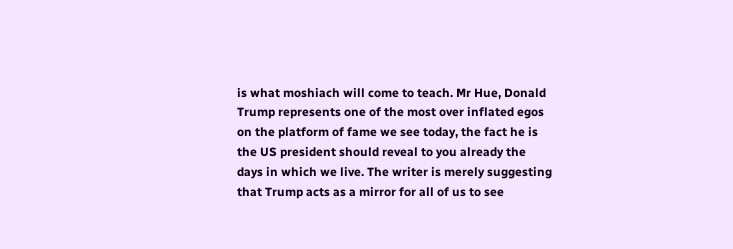is what moshiach will come to teach. Mr Hue, Donald Trump represents one of the most over inflated egos on the platform of fame we see today, the fact he is the US president should reveal to you already the days in which we live. The writer is merely suggesting that Trump acts as a mirror for all of us to see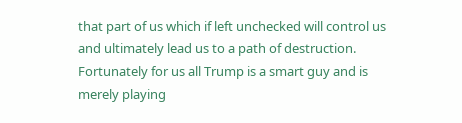that part of us which if left unchecked will control us and ultimately lead us to a path of destruction. Fortunately for us all Trump is a smart guy and is merely playing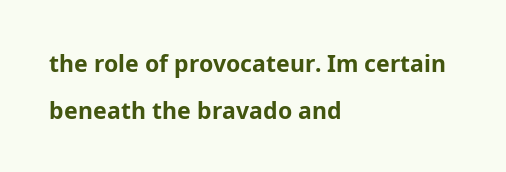the role of provocateur. Im certain beneath the bravado and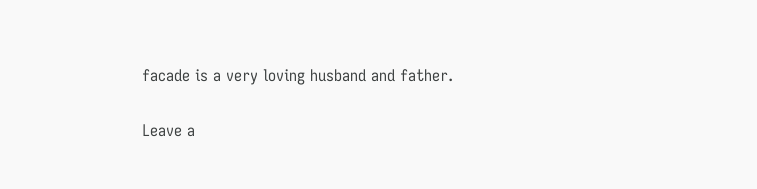facade is a very loving husband and father.

Leave a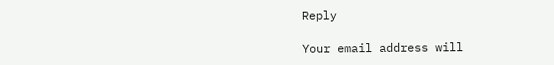Reply

Your email address will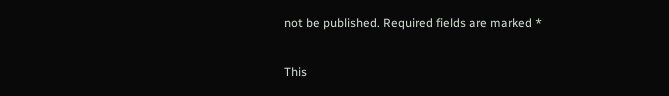not be published. Required fields are marked *


This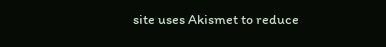site uses Akismet to reduce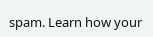spam. Learn how your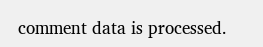comment data is processed.